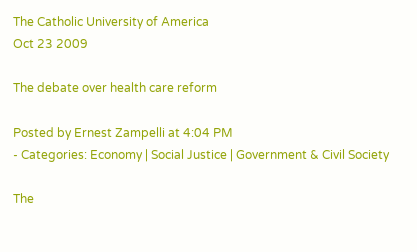The Catholic University of America
Oct 23 2009

The debate over health care reform

Posted by Ernest Zampelli at 4:04 PM
- Categories: Economy | Social Justice | Government & Civil Society

The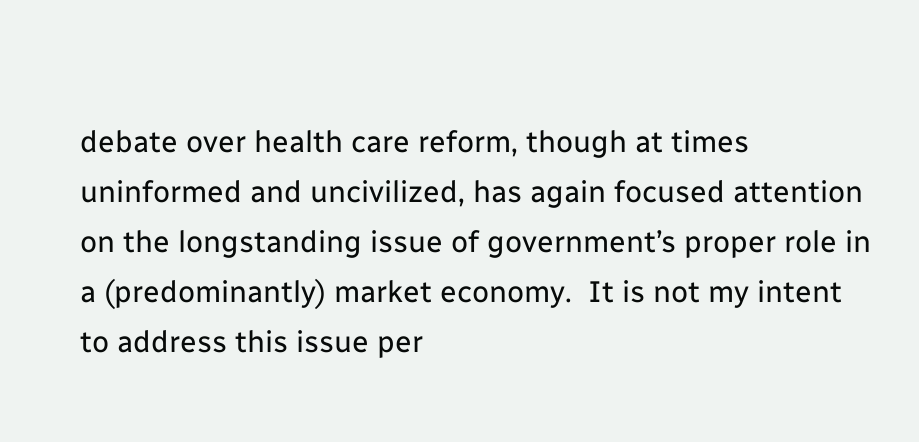debate over health care reform, though at times uninformed and uncivilized, has again focused attention on the longstanding issue of government’s proper role in a (predominantly) market economy.  It is not my intent to address this issue per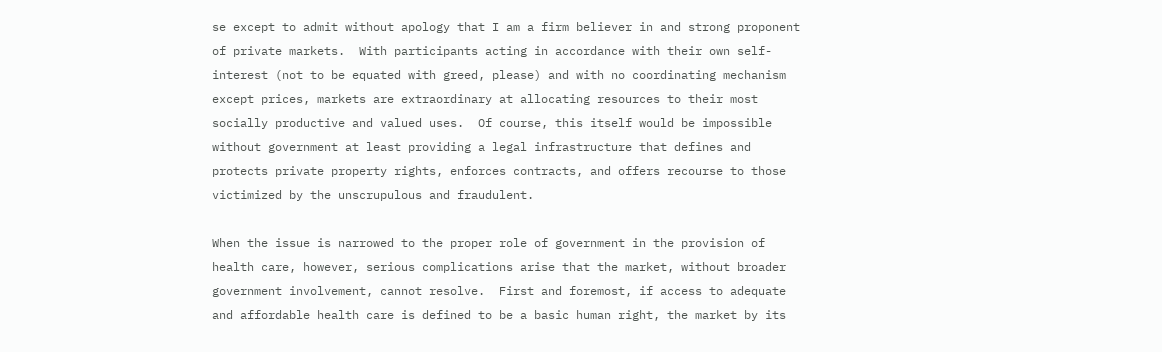se except to admit without apology that I am a firm believer in and strong proponent of private markets.  With participants acting in accordance with their own self-interest (not to be equated with greed, please) and with no coordinating mechanism except prices, markets are extraordinary at allocating resources to their most socially productive and valued uses.  Of course, this itself would be impossible without government at least providing a legal infrastructure that defines and protects private property rights, enforces contracts, and offers recourse to those victimized by the unscrupulous and fraudulent.

When the issue is narrowed to the proper role of government in the provision of health care, however, serious complications arise that the market, without broader government involvement, cannot resolve.  First and foremost, if access to adequate and affordable health care is defined to be a basic human right, the market by its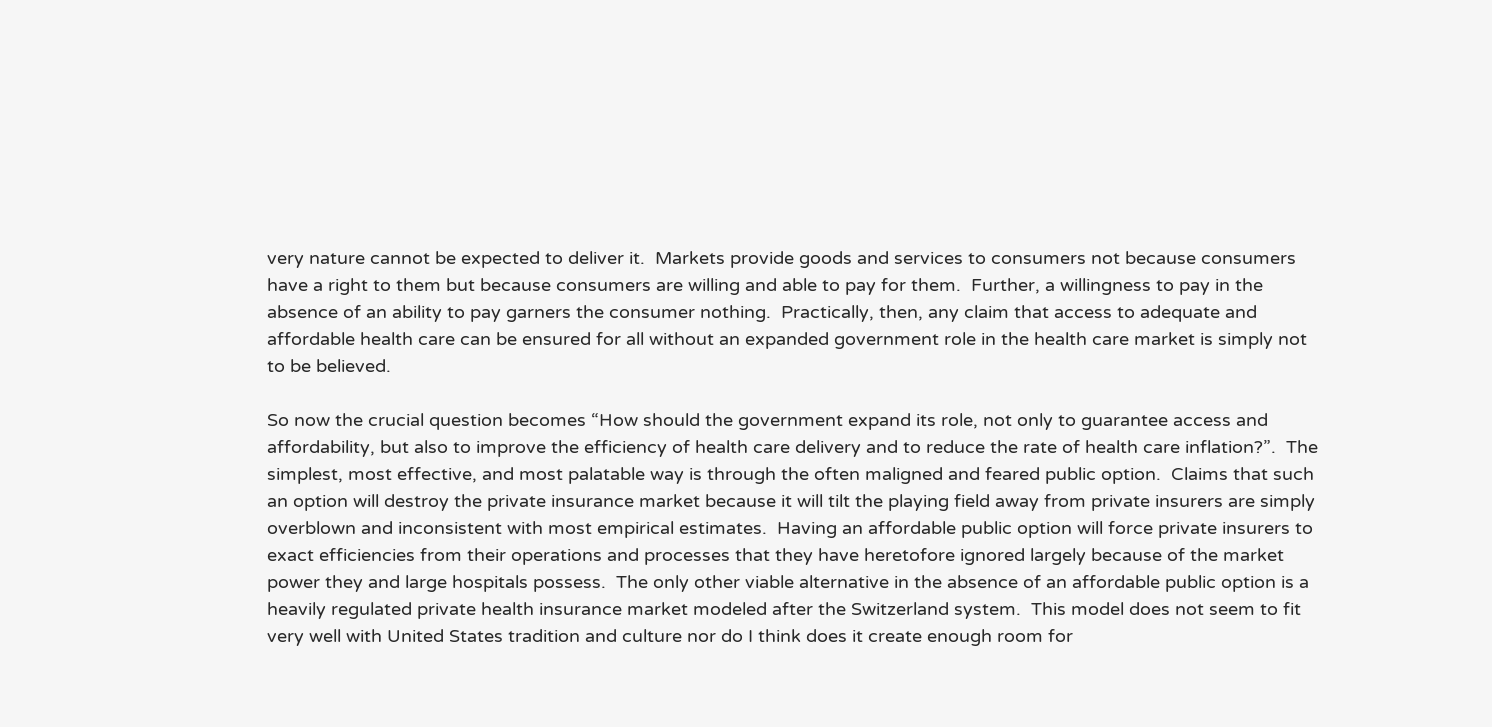very nature cannot be expected to deliver it.  Markets provide goods and services to consumers not because consumers have a right to them but because consumers are willing and able to pay for them.  Further, a willingness to pay in the absence of an ability to pay garners the consumer nothing.  Practically, then, any claim that access to adequate and affordable health care can be ensured for all without an expanded government role in the health care market is simply not to be believed.

So now the crucial question becomes “How should the government expand its role, not only to guarantee access and affordability, but also to improve the efficiency of health care delivery and to reduce the rate of health care inflation?”.  The simplest, most effective, and most palatable way is through the often maligned and feared public option.  Claims that such an option will destroy the private insurance market because it will tilt the playing field away from private insurers are simply overblown and inconsistent with most empirical estimates.  Having an affordable public option will force private insurers to exact efficiencies from their operations and processes that they have heretofore ignored largely because of the market power they and large hospitals possess.  The only other viable alternative in the absence of an affordable public option is a heavily regulated private health insurance market modeled after the Switzerland system.  This model does not seem to fit very well with United States tradition and culture nor do I think does it create enough room for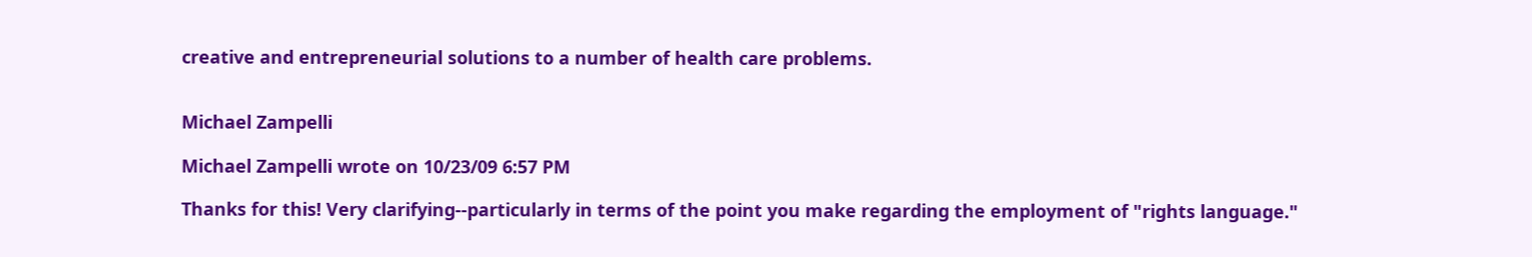creative and entrepreneurial solutions to a number of health care problems.


Michael Zampelli

Michael Zampelli wrote on 10/23/09 6:57 PM

Thanks for this! Very clarifying--particularly in terms of the point you make regarding the employment of "rights language."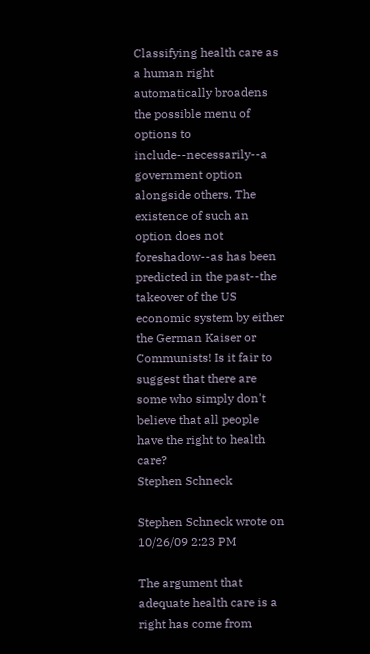Classifying health care as a human right automatically broadens the possible menu of options to include--necessarily--a government option alongside others. The existence of such an option does not foreshadow--as has been predicted in the past--the takeover of the US economic system by either the German Kaiser or Communists! Is it fair to suggest that there are some who simply don't believe that all people have the right to health care?
Stephen Schneck

Stephen Schneck wrote on 10/26/09 2:23 PM

The argument that adequate health care is a right has come from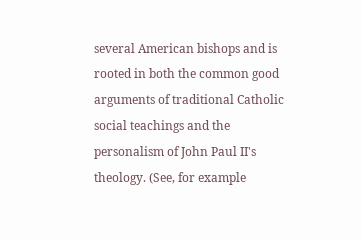several American bishops and is rooted in both the common good arguments of traditional Catholic social teachings and the personalism of John Paul II's theology. (See, for example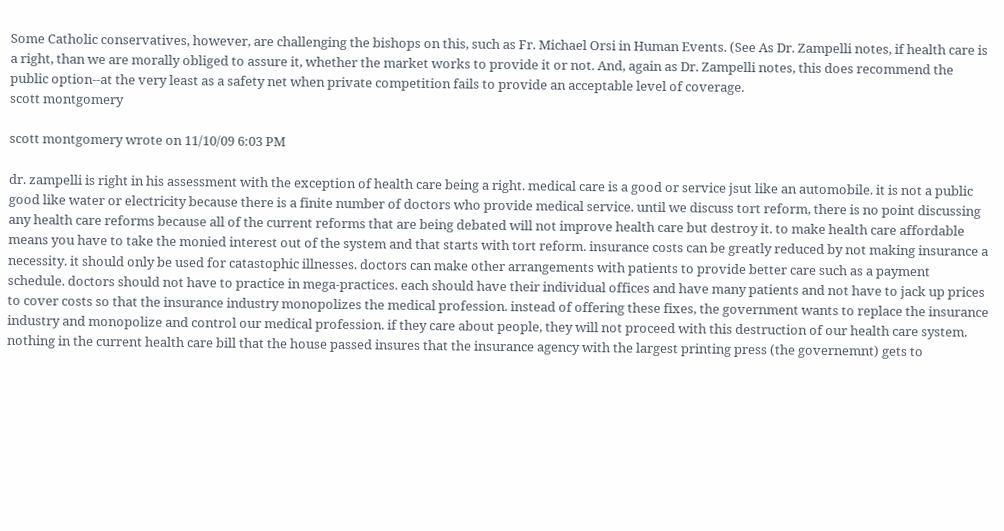Some Catholic conservatives, however, are challenging the bishops on this, such as Fr. Michael Orsi in Human Events. (See As Dr. Zampelli notes, if health care is a right, than we are morally obliged to assure it, whether the market works to provide it or not. And, again as Dr. Zampelli notes, this does recommend the public option--at the very least as a safety net when private competition fails to provide an acceptable level of coverage.
scott montgomery

scott montgomery wrote on 11/10/09 6:03 PM

dr. zampelli is right in his assessment with the exception of health care being a right. medical care is a good or service jsut like an automobile. it is not a public good like water or electricity because there is a finite number of doctors who provide medical service. until we discuss tort reform, there is no point discussing any health care reforms because all of the current reforms that are being debated will not improve health care but destroy it. to make health care affordable means you have to take the monied interest out of the system and that starts with tort reform. insurance costs can be greatly reduced by not making insurance a necessity. it should only be used for catastophic illnesses. doctors can make other arrangements with patients to provide better care such as a payment schedule. doctors should not have to practice in mega-practices. each should have their individual offices and have many patients and not have to jack up prices to cover costs so that the insurance industry monopolizes the medical profession. instead of offering these fixes, the government wants to replace the insurance industry and monopolize and control our medical profession. if they care about people, they will not proceed with this destruction of our health care system. nothing in the current health care bill that the house passed insures that the insurance agency with the largest printing press (the governemnt) gets to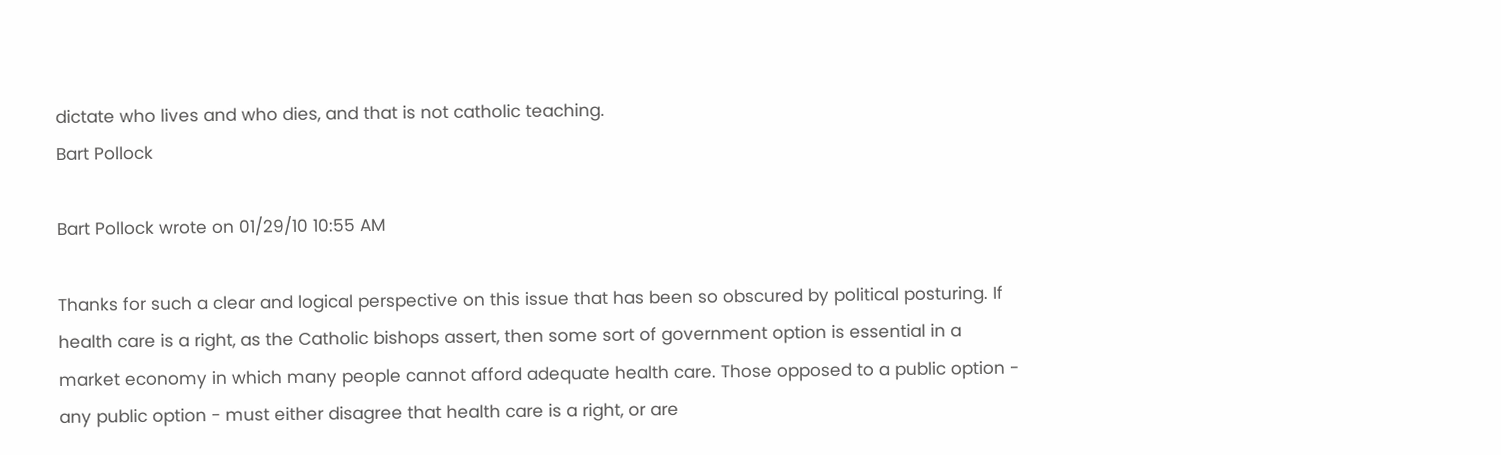dictate who lives and who dies, and that is not catholic teaching.
Bart Pollock

Bart Pollock wrote on 01/29/10 10:55 AM

Thanks for such a clear and logical perspective on this issue that has been so obscured by political posturing. If health care is a right, as the Catholic bishops assert, then some sort of government option is essential in a market economy in which many people cannot afford adequate health care. Those opposed to a public option - any public option - must either disagree that health care is a right, or are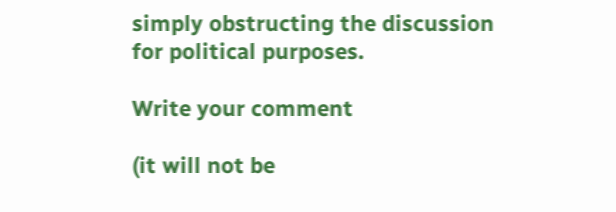simply obstructing the discussion for political purposes.

Write your comment

(it will not be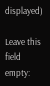displayed)

Leave this field empty: